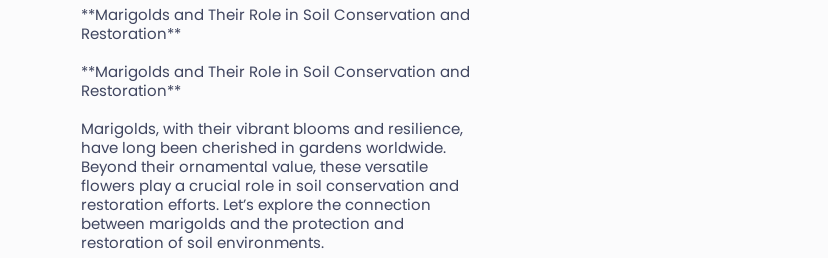**Marigolds and Their Role in Soil Conservation and Restoration**

**Marigolds and Their Role in Soil Conservation and Restoration**

Marigolds, with their vibrant blooms and resilience, have long been cherished in gardens worldwide. Beyond their ornamental value, these versatile flowers play a crucial role in soil conservation and restoration efforts. Let’s explore the connection between marigolds and the protection and restoration of soil environments.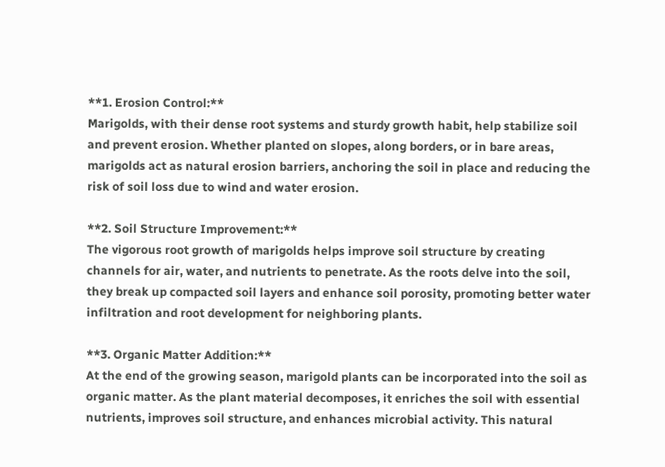**1. Erosion Control:**
Marigolds, with their dense root systems and sturdy growth habit, help stabilize soil and prevent erosion. Whether planted on slopes, along borders, or in bare areas, marigolds act as natural erosion barriers, anchoring the soil in place and reducing the risk of soil loss due to wind and water erosion.

**2. Soil Structure Improvement:**
The vigorous root growth of marigolds helps improve soil structure by creating channels for air, water, and nutrients to penetrate. As the roots delve into the soil, they break up compacted soil layers and enhance soil porosity, promoting better water infiltration and root development for neighboring plants.

**3. Organic Matter Addition:**
At the end of the growing season, marigold plants can be incorporated into the soil as organic matter. As the plant material decomposes, it enriches the soil with essential nutrients, improves soil structure, and enhances microbial activity. This natural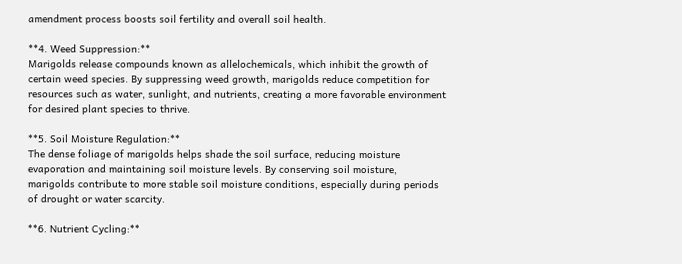amendment process boosts soil fertility and overall soil health.

**4. Weed Suppression:**
Marigolds release compounds known as allelochemicals, which inhibit the growth of certain weed species. By suppressing weed growth, marigolds reduce competition for resources such as water, sunlight, and nutrients, creating a more favorable environment for desired plant species to thrive.

**5. Soil Moisture Regulation:**
The dense foliage of marigolds helps shade the soil surface, reducing moisture evaporation and maintaining soil moisture levels. By conserving soil moisture, marigolds contribute to more stable soil moisture conditions, especially during periods of drought or water scarcity.

**6. Nutrient Cycling:**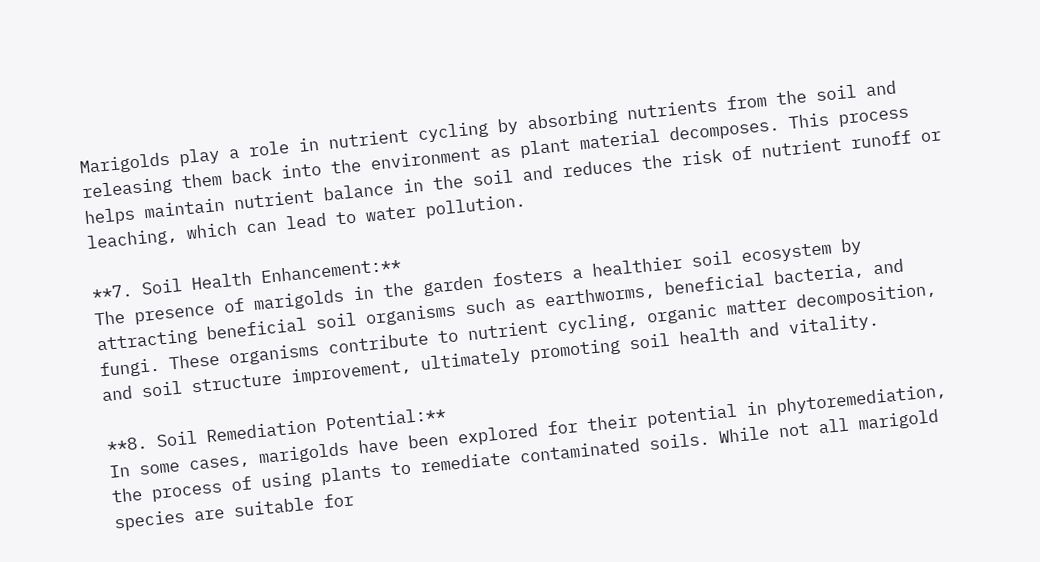Marigolds play a role in nutrient cycling by absorbing nutrients from the soil and releasing them back into the environment as plant material decomposes. This process helps maintain nutrient balance in the soil and reduces the risk of nutrient runoff or leaching, which can lead to water pollution.

**7. Soil Health Enhancement:**
The presence of marigolds in the garden fosters a healthier soil ecosystem by attracting beneficial soil organisms such as earthworms, beneficial bacteria, and fungi. These organisms contribute to nutrient cycling, organic matter decomposition, and soil structure improvement, ultimately promoting soil health and vitality.

**8. Soil Remediation Potential:**
In some cases, marigolds have been explored for their potential in phytoremediation, the process of using plants to remediate contaminated soils. While not all marigold species are suitable for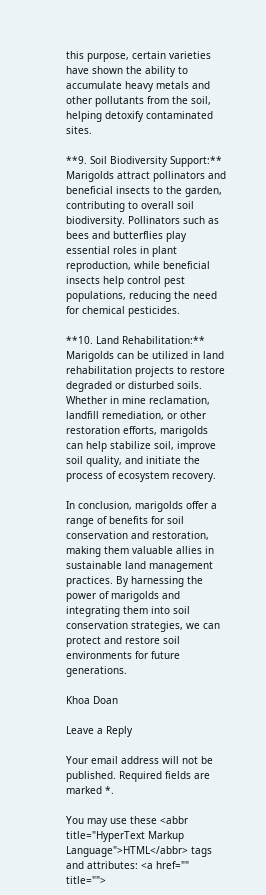this purpose, certain varieties have shown the ability to accumulate heavy metals and other pollutants from the soil, helping detoxify contaminated sites.

**9. Soil Biodiversity Support:**
Marigolds attract pollinators and beneficial insects to the garden, contributing to overall soil biodiversity. Pollinators such as bees and butterflies play essential roles in plant reproduction, while beneficial insects help control pest populations, reducing the need for chemical pesticides.

**10. Land Rehabilitation:**
Marigolds can be utilized in land rehabilitation projects to restore degraded or disturbed soils. Whether in mine reclamation, landfill remediation, or other restoration efforts, marigolds can help stabilize soil, improve soil quality, and initiate the process of ecosystem recovery.

In conclusion, marigolds offer a range of benefits for soil conservation and restoration, making them valuable allies in sustainable land management practices. By harnessing the power of marigolds and integrating them into soil conservation strategies, we can protect and restore soil environments for future generations.

Khoa Doan

Leave a Reply

Your email address will not be published. Required fields are marked *.

You may use these <abbr title="HyperText Markup Language">HTML</abbr> tags and attributes: <a href="" title="">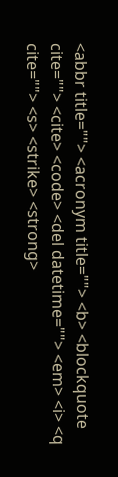<abbr title=""> <acronym title=""> <b> <blockquote cite=""> <cite> <code> <del datetime=""> <em> <i> <q cite=""> <s> <strike> <strong>